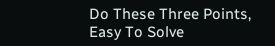Do These Three Points, Easy To Solve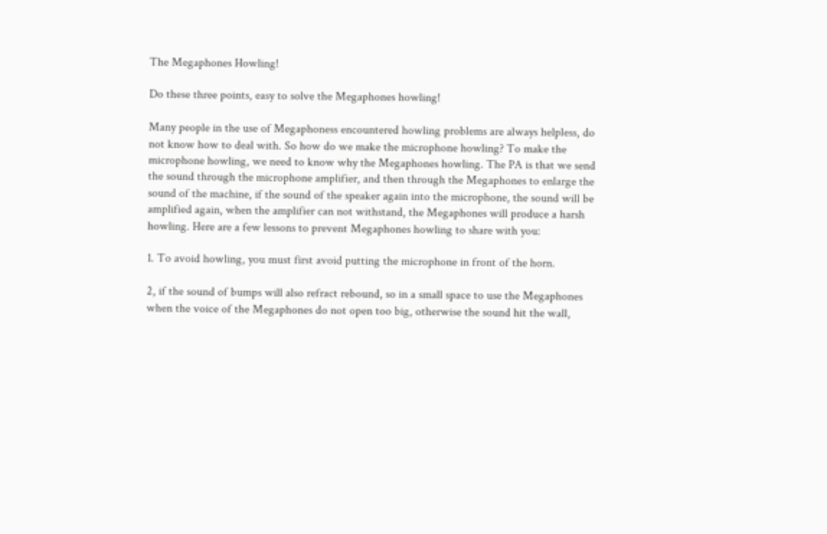The Megaphones Howling!

Do these three points, easy to solve the Megaphones howling!

Many people in the use of Megaphoness encountered howling problems are always helpless, do not know how to deal with. So how do we make the microphone howling? To make the microphone howling, we need to know why the Megaphones howling. The PA is that we send the sound through the microphone amplifier, and then through the Megaphones to enlarge the sound of the machine, if the sound of the speaker again into the microphone, the sound will be amplified again, when the amplifier can not withstand, the Megaphones will produce a harsh howling. Here are a few lessons to prevent Megaphones howling to share with you:

1. To avoid howling, you must first avoid putting the microphone in front of the horn.

2, if the sound of bumps will also refract rebound, so in a small space to use the Megaphones when the voice of the Megaphones do not open too big, otherwise the sound hit the wall,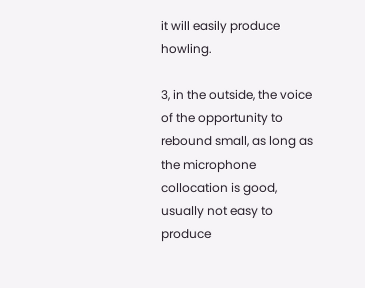it will easily produce howling.

3, in the outside, the voice of the opportunity to rebound small, as long as the microphone collocation is good, usually not easy to produce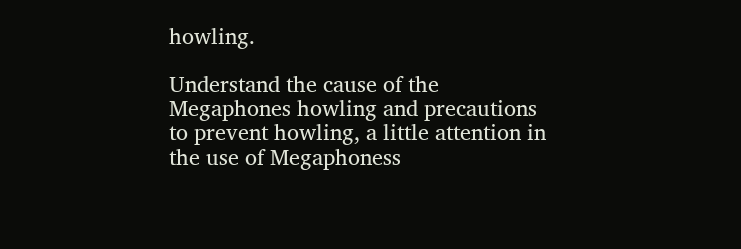howling.

Understand the cause of the Megaphones howling and precautions to prevent howling, a little attention in the use of Megaphoness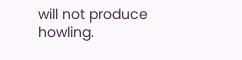will not produce howling.